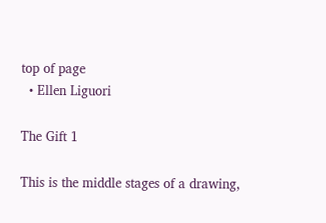top of page
  • Ellen Liguori

The Gift 1

This is the middle stages of a drawing,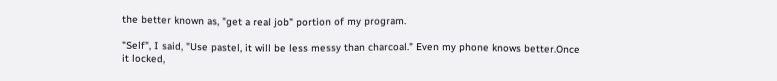the better known as, "get a real job" portion of my program.

"Self", I said, "Use pastel, it will be less messy than charcoal." Even my phone knows better.Once it locked,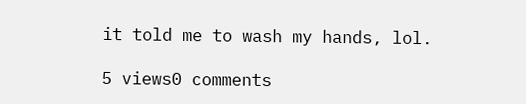it told me to wash my hands, lol.

5 views0 comments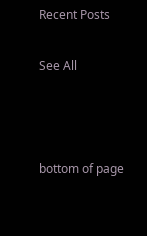Recent Posts

See All



bottom of page